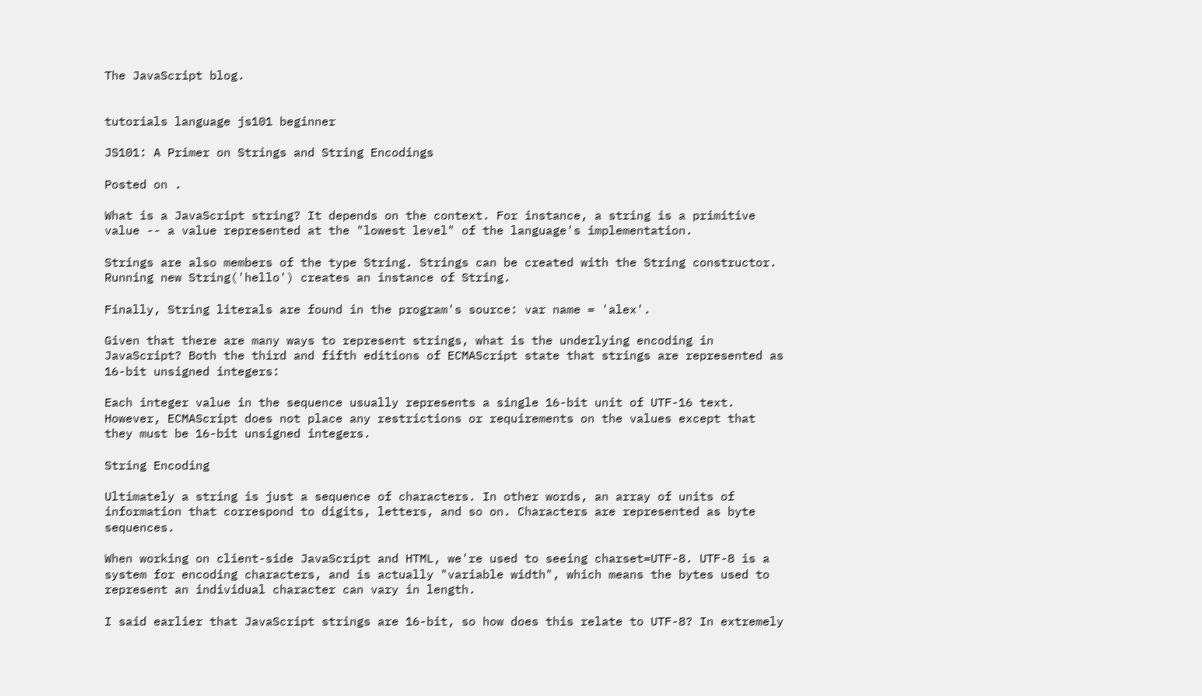The JavaScript blog.


tutorials language js101 beginner

JS101: A Primer on Strings and String Encodings

Posted on .

What is a JavaScript string? It depends on the context. For instance, a string is a primitive value -- a value represented at the "lowest level" of the language's implementation.

Strings are also members of the type String. Strings can be created with the String constructor. Running new String('hello') creates an instance of String.

Finally, String literals are found in the program's source: var name = 'alex'.

Given that there are many ways to represent strings, what is the underlying encoding in JavaScript? Both the third and fifth editions of ECMAScript state that strings are represented as 16-bit unsigned integers:

Each integer value in the sequence usually represents a single 16-bit unit of UTF-16 text. However, ECMAScript does not place any restrictions or requirements on the values except that they must be 16-bit unsigned integers.

String Encoding

Ultimately a string is just a sequence of characters. In other words, an array of units of information that correspond to digits, letters, and so on. Characters are represented as byte sequences.

When working on client-side JavaScript and HTML, we're used to seeing charset=UTF-8. UTF-8 is a system for encoding characters, and is actually "variable width", which means the bytes used to represent an individual character can vary in length.

I said earlier that JavaScript strings are 16-bit, so how does this relate to UTF-8? In extremely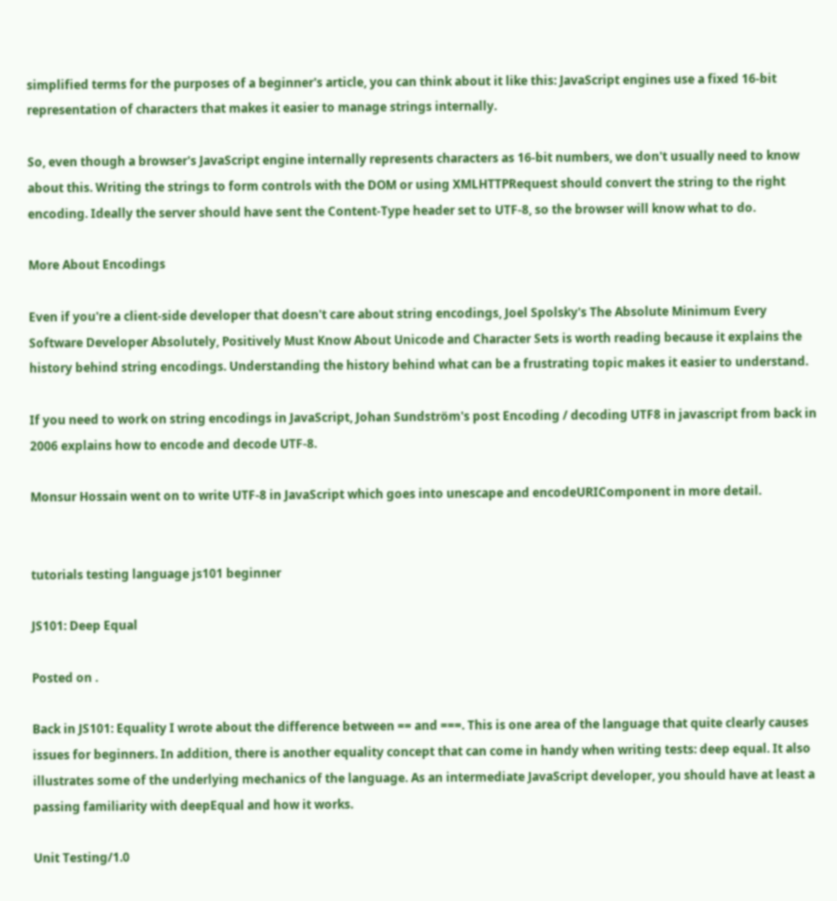simplified terms for the purposes of a beginner's article, you can think about it like this: JavaScript engines use a fixed 16-bit representation of characters that makes it easier to manage strings internally.

So, even though a browser's JavaScript engine internally represents characters as 16-bit numbers, we don't usually need to know about this. Writing the strings to form controls with the DOM or using XMLHTTPRequest should convert the string to the right encoding. Ideally the server should have sent the Content-Type header set to UTF-8, so the browser will know what to do.

More About Encodings

Even if you're a client-side developer that doesn't care about string encodings, Joel Spolsky's The Absolute Minimum Every Software Developer Absolutely, Positively Must Know About Unicode and Character Sets is worth reading because it explains the history behind string encodings. Understanding the history behind what can be a frustrating topic makes it easier to understand.

If you need to work on string encodings in JavaScript, Johan Sundström's post Encoding / decoding UTF8 in javascript from back in 2006 explains how to encode and decode UTF-8.

Monsur Hossain went on to write UTF-8 in JavaScript which goes into unescape and encodeURIComponent in more detail.


tutorials testing language js101 beginner

JS101: Deep Equal

Posted on .

Back in JS101: Equality I wrote about the difference between == and ===. This is one area of the language that quite clearly causes issues for beginners. In addition, there is another equality concept that can come in handy when writing tests: deep equal. It also illustrates some of the underlying mechanics of the language. As an intermediate JavaScript developer, you should have at least a passing familiarity with deepEqual and how it works.

Unit Testing/1.0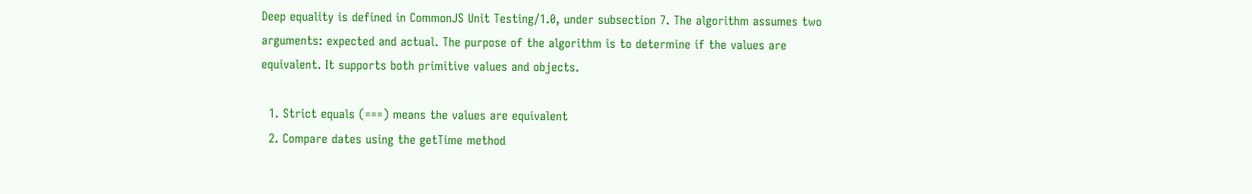Deep equality is defined in CommonJS Unit Testing/1.0, under subsection 7. The algorithm assumes two arguments: expected and actual. The purpose of the algorithm is to determine if the values are equivalent. It supports both primitive values and objects.

  1. Strict equals (===) means the values are equivalent
  2. Compare dates using the getTime method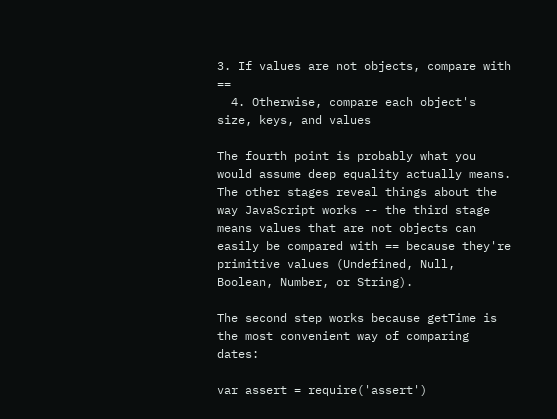3. If values are not objects, compare with ==
  4. Otherwise, compare each object's size, keys, and values

The fourth point is probably what you would assume deep equality actually means. The other stages reveal things about the way JavaScript works -- the third stage means values that are not objects can easily be compared with == because they're primitive values (Undefined, Null, Boolean, Number, or String).

The second step works because getTime is the most convenient way of comparing dates:

var assert = require('assert')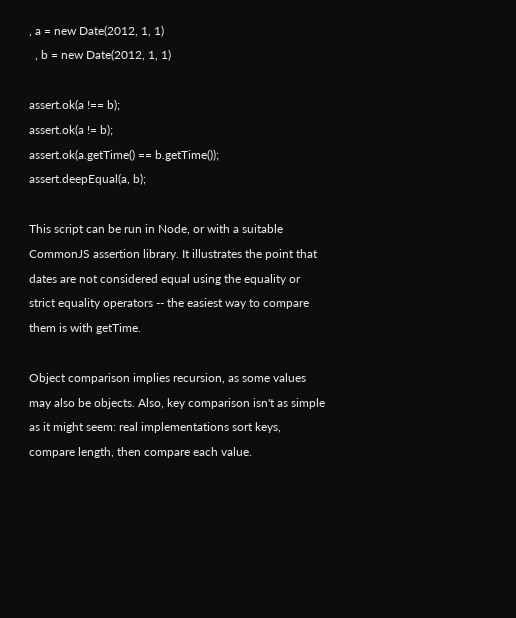, a = new Date(2012, 1, 1)
  , b = new Date(2012, 1, 1)

assert.ok(a !== b);
assert.ok(a != b);
assert.ok(a.getTime() == b.getTime());
assert.deepEqual(a, b);

This script can be run in Node, or with a suitable CommonJS assertion library. It illustrates the point that dates are not considered equal using the equality or strict equality operators -- the easiest way to compare them is with getTime.

Object comparison implies recursion, as some values may also be objects. Also, key comparison isn't as simple as it might seem: real implementations sort keys, compare length, then compare each value.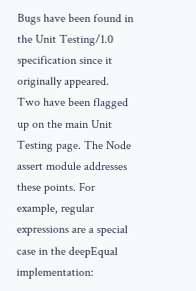Bugs have been found in the Unit Testing/1.0 specification since it originally appeared. Two have been flagged up on the main Unit Testing page. The Node assert module addresses these points. For example, regular expressions are a special case in the deepEqual implementation: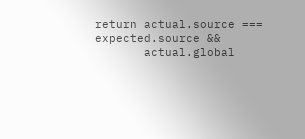return actual.source === expected.source &&
       actual.global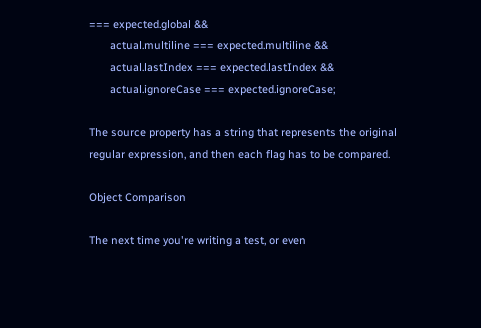=== expected.global &&
       actual.multiline === expected.multiline &&
       actual.lastIndex === expected.lastIndex &&
       actual.ignoreCase === expected.ignoreCase;

The source property has a string that represents the original regular expression, and then each flag has to be compared.

Object Comparison

The next time you're writing a test, or even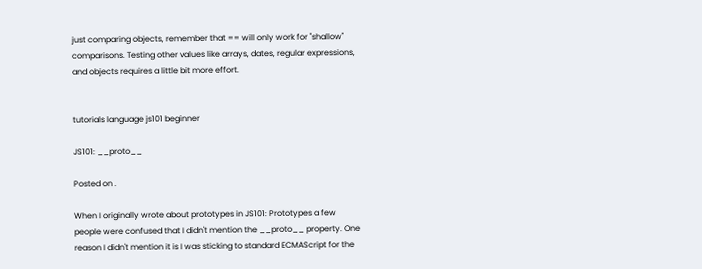just comparing objects, remember that == will only work for "shallow" comparisons. Testing other values like arrays, dates, regular expressions, and objects requires a little bit more effort.


tutorials language js101 beginner

JS101: __proto__

Posted on .

When I originally wrote about prototypes in JS101: Prototypes a few people were confused that I didn't mention the __proto__ property. One reason I didn't mention it is I was sticking to standard ECMAScript for the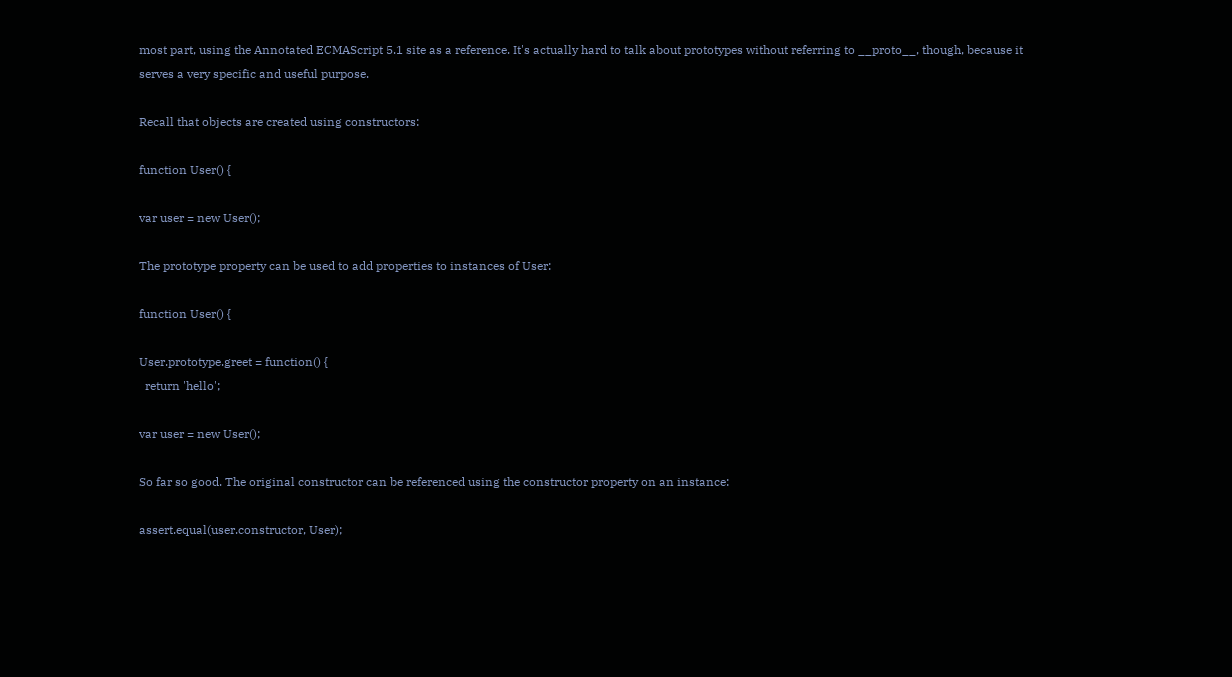most part, using the Annotated ECMAScript 5.1 site as a reference. It's actually hard to talk about prototypes without referring to __proto__, though, because it serves a very specific and useful purpose.

Recall that objects are created using constructors:

function User() {

var user = new User();

The prototype property can be used to add properties to instances of User:

function User() {

User.prototype.greet = function() {
  return 'hello';

var user = new User();

So far so good. The original constructor can be referenced using the constructor property on an instance:

assert.equal(user.constructor, User);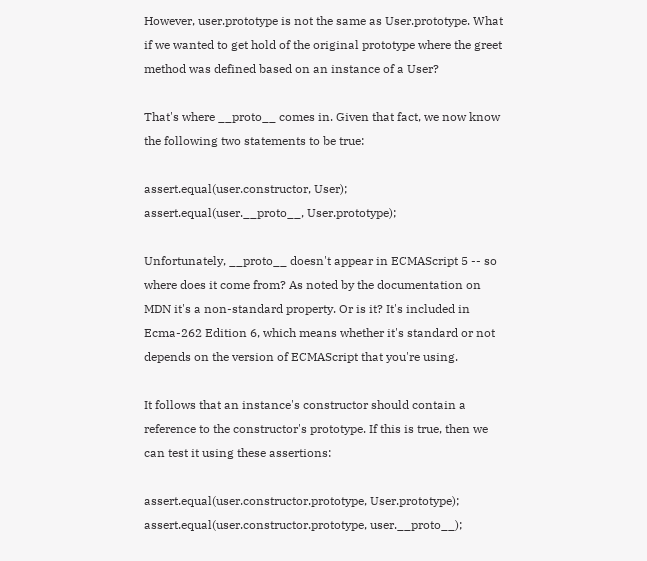However, user.prototype is not the same as User.prototype. What if we wanted to get hold of the original prototype where the greet method was defined based on an instance of a User?

That's where __proto__ comes in. Given that fact, we now know the following two statements to be true:

assert.equal(user.constructor, User);
assert.equal(user.__proto__, User.prototype);

Unfortunately, __proto__ doesn't appear in ECMAScript 5 -- so where does it come from? As noted by the documentation on MDN it's a non-standard property. Or is it? It's included in Ecma-262 Edition 6, which means whether it's standard or not depends on the version of ECMAScript that you're using.

It follows that an instance's constructor should contain a reference to the constructor's prototype. If this is true, then we can test it using these assertions:

assert.equal(user.constructor.prototype, User.prototype);
assert.equal(user.constructor.prototype, user.__proto__);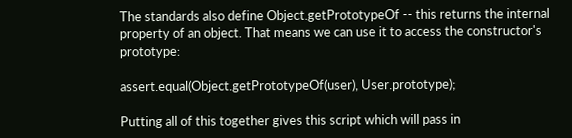The standards also define Object.getPrototypeOf -- this returns the internal property of an object. That means we can use it to access the constructor's prototype:

assert.equal(Object.getPrototypeOf(user), User.prototype);

Putting all of this together gives this script which will pass in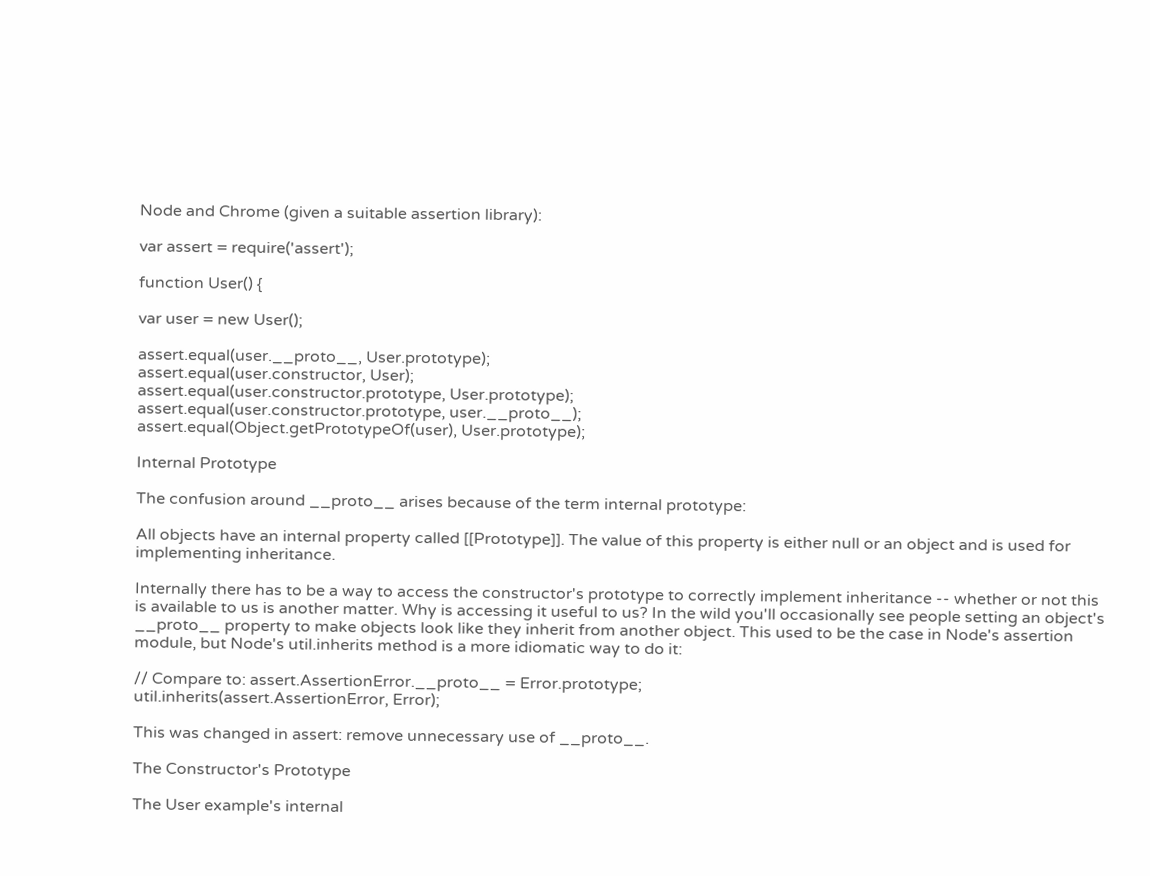Node and Chrome (given a suitable assertion library):

var assert = require('assert');

function User() {

var user = new User();

assert.equal(user.__proto__, User.prototype);
assert.equal(user.constructor, User);
assert.equal(user.constructor.prototype, User.prototype);
assert.equal(user.constructor.prototype, user.__proto__);
assert.equal(Object.getPrototypeOf(user), User.prototype);

Internal Prototype

The confusion around __proto__ arises because of the term internal prototype:

All objects have an internal property called [[Prototype]]. The value of this property is either null or an object and is used for implementing inheritance.

Internally there has to be a way to access the constructor's prototype to correctly implement inheritance -- whether or not this is available to us is another matter. Why is accessing it useful to us? In the wild you'll occasionally see people setting an object's __proto__ property to make objects look like they inherit from another object. This used to be the case in Node's assertion module, but Node's util.inherits method is a more idiomatic way to do it:

// Compare to: assert.AssertionError.__proto__ = Error.prototype;
util.inherits(assert.AssertionError, Error);

This was changed in assert: remove unnecessary use of __proto__.

The Constructor's Prototype

The User example's internal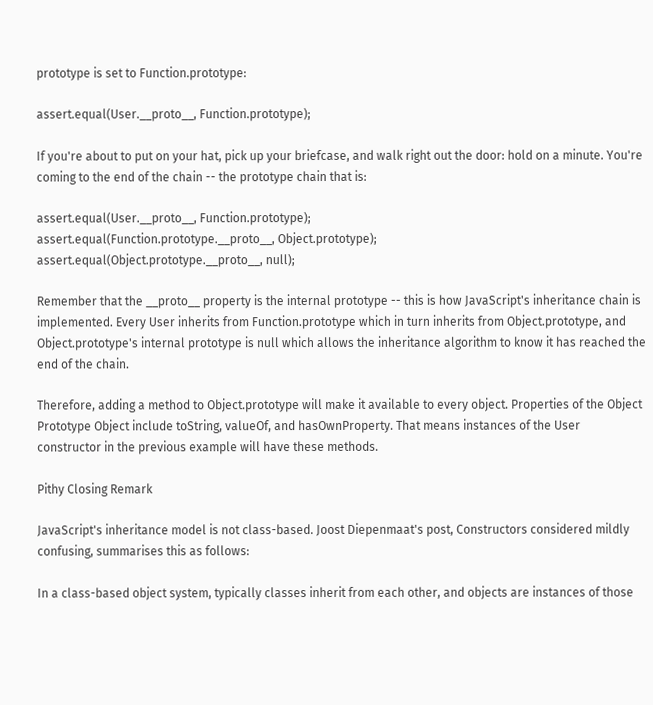prototype is set to Function.prototype:

assert.equal(User.__proto__, Function.prototype);

If you're about to put on your hat, pick up your briefcase, and walk right out the door: hold on a minute. You're coming to the end of the chain -- the prototype chain that is:

assert.equal(User.__proto__, Function.prototype);
assert.equal(Function.prototype.__proto__, Object.prototype);
assert.equal(Object.prototype.__proto__, null);

Remember that the __proto__ property is the internal prototype -- this is how JavaScript's inheritance chain is implemented. Every User inherits from Function.prototype which in turn inherits from Object.prototype, and Object.prototype's internal prototype is null which allows the inheritance algorithm to know it has reached the end of the chain.

Therefore, adding a method to Object.prototype will make it available to every object. Properties of the Object Prototype Object include toString, valueOf, and hasOwnProperty. That means instances of the User constructor in the previous example will have these methods.

Pithy Closing Remark

JavaScript's inheritance model is not class-based. Joost Diepenmaat's post, Constructors considered mildly confusing, summarises this as follows:

In a class-based object system, typically classes inherit from each other, and objects are instances of those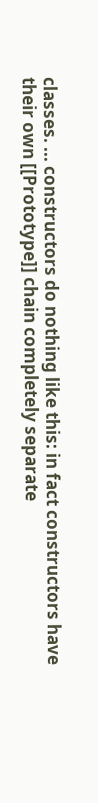classes. ... constructors do nothing like this: in fact constructors have their own [[Prototype]] chain completely separate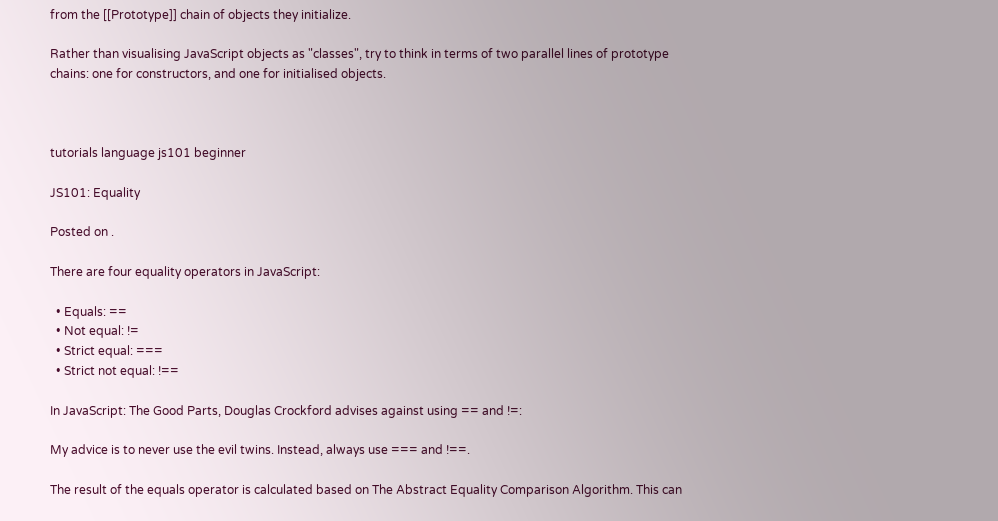from the [[Prototype]] chain of objects they initialize.

Rather than visualising JavaScript objects as "classes", try to think in terms of two parallel lines of prototype chains: one for constructors, and one for initialised objects.



tutorials language js101 beginner

JS101: Equality

Posted on .

There are four equality operators in JavaScript:

  • Equals: ==
  • Not equal: !=
  • Strict equal: ===
  • Strict not equal: !==

In JavaScript: The Good Parts, Douglas Crockford advises against using == and !=:

My advice is to never use the evil twins. Instead, always use === and !==.

The result of the equals operator is calculated based on The Abstract Equality Comparison Algorithm. This can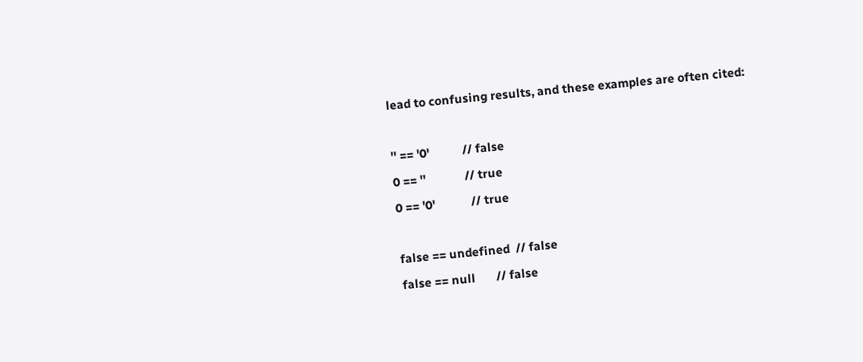lead to confusing results, and these examples are often cited:

'' == '0'           // false
0 == ''             // true
0 == '0'            // true

false == undefined  // false
false == null       // false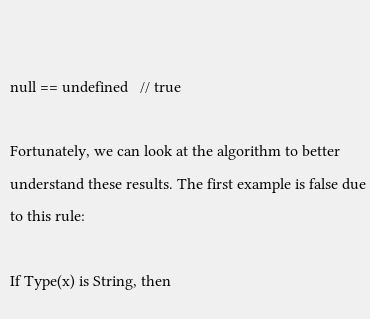null == undefined   // true

Fortunately, we can look at the algorithm to better understand these results. The first example is false due to this rule:

If Type(x) is String, then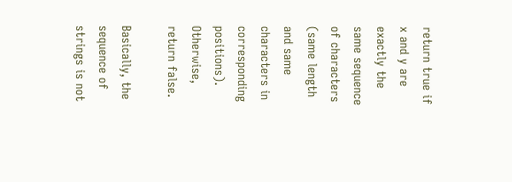return true if x and y are exactly the same sequence of characters (same length and same characters in corresponding positions). Otherwise, return false.

Basically, the sequence of strings is not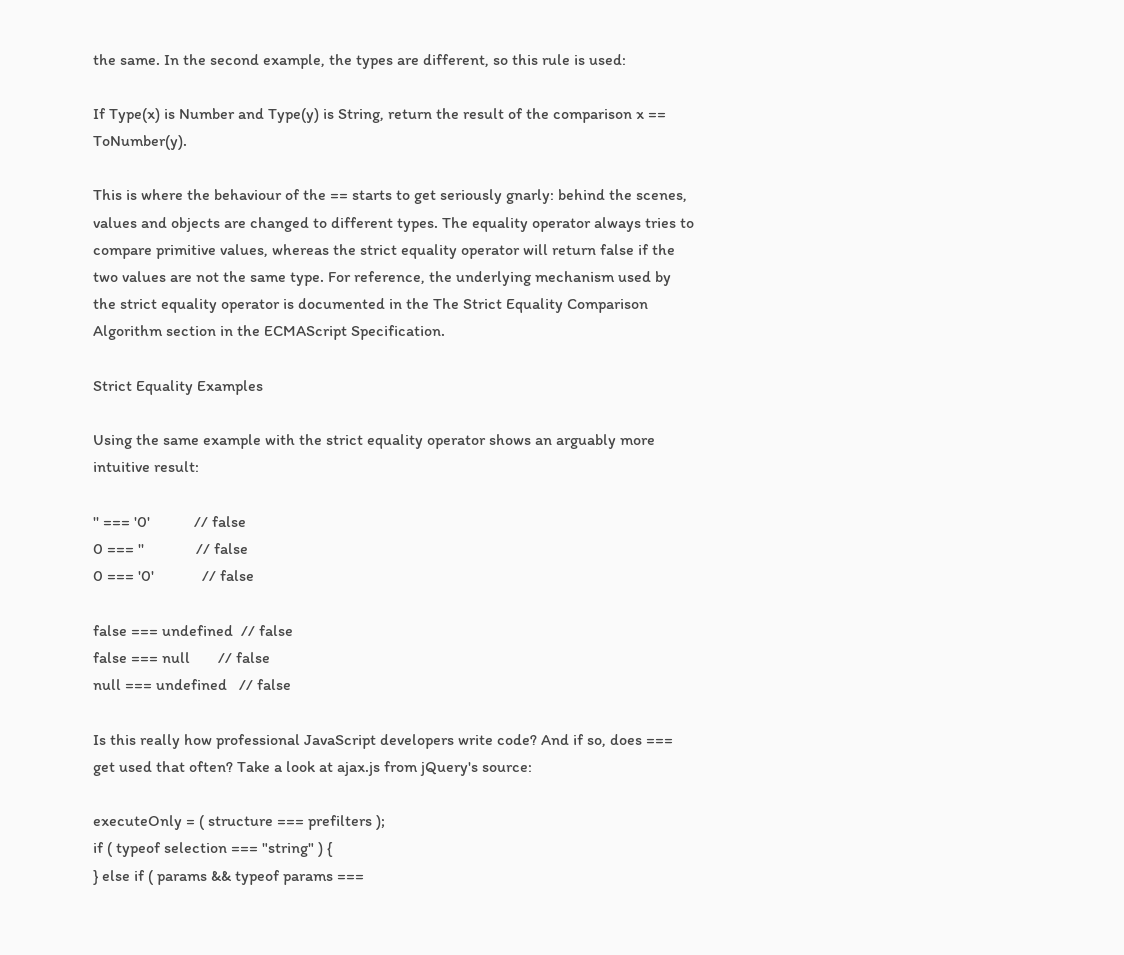the same. In the second example, the types are different, so this rule is used:

If Type(x) is Number and Type(y) is String, return the result of the comparison x == ToNumber(y).

This is where the behaviour of the == starts to get seriously gnarly: behind the scenes, values and objects are changed to different types. The equality operator always tries to compare primitive values, whereas the strict equality operator will return false if the two values are not the same type. For reference, the underlying mechanism used by the strict equality operator is documented in the The Strict Equality Comparison Algorithm section in the ECMAScript Specification.

Strict Equality Examples

Using the same example with the strict equality operator shows an arguably more intuitive result:

'' === '0'           // false
0 === ''             // false
0 === '0'            // false

false === undefined  // false
false === null       // false
null === undefined   // false

Is this really how professional JavaScript developers write code? And if so, does === get used that often? Take a look at ajax.js from jQuery's source:

executeOnly = ( structure === prefilters );
if ( typeof selection === "string" ) {
} else if ( params && typeof params ===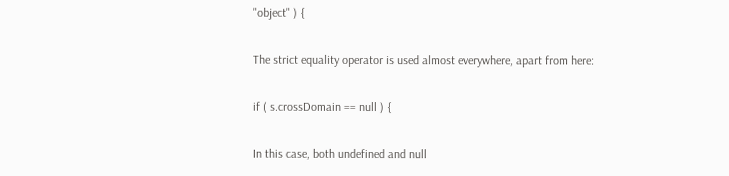"object" ) {

The strict equality operator is used almost everywhere, apart from here:

if ( s.crossDomain == null ) {

In this case, both undefined and null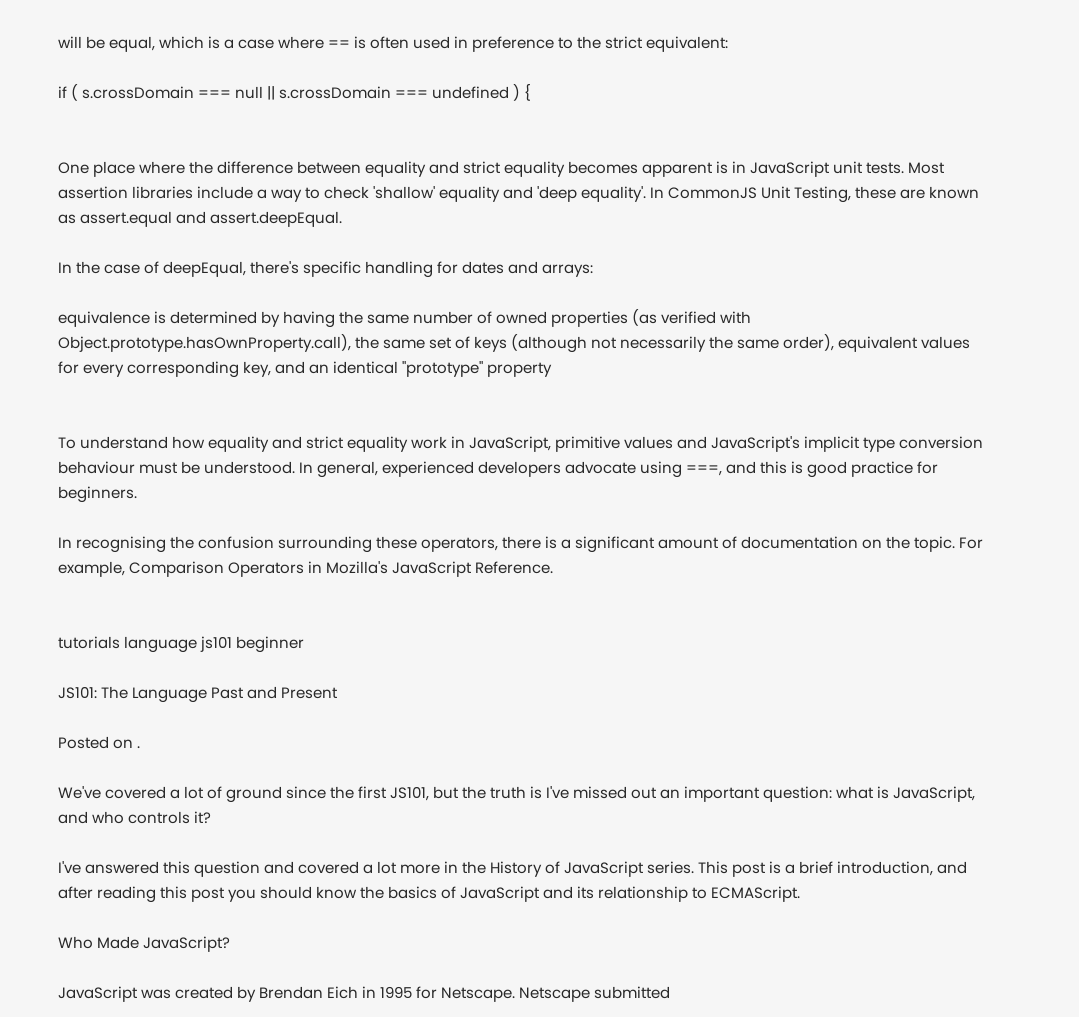will be equal, which is a case where == is often used in preference to the strict equivalent:

if ( s.crossDomain === null || s.crossDomain === undefined ) {


One place where the difference between equality and strict equality becomes apparent is in JavaScript unit tests. Most assertion libraries include a way to check 'shallow' equality and 'deep equality'. In CommonJS Unit Testing, these are known as assert.equal and assert.deepEqual.

In the case of deepEqual, there's specific handling for dates and arrays:

equivalence is determined by having the same number of owned properties (as verified with Object.prototype.hasOwnProperty.call), the same set of keys (although not necessarily the same order), equivalent values for every corresponding key, and an identical "prototype" property


To understand how equality and strict equality work in JavaScript, primitive values and JavaScript's implicit type conversion behaviour must be understood. In general, experienced developers advocate using ===, and this is good practice for beginners.

In recognising the confusion surrounding these operators, there is a significant amount of documentation on the topic. For example, Comparison Operators in Mozilla's JavaScript Reference.


tutorials language js101 beginner

JS101: The Language Past and Present

Posted on .

We've covered a lot of ground since the first JS101, but the truth is I've missed out an important question: what is JavaScript, and who controls it?

I've answered this question and covered a lot more in the History of JavaScript series. This post is a brief introduction, and after reading this post you should know the basics of JavaScript and its relationship to ECMAScript.

Who Made JavaScript?

JavaScript was created by Brendan Eich in 1995 for Netscape. Netscape submitted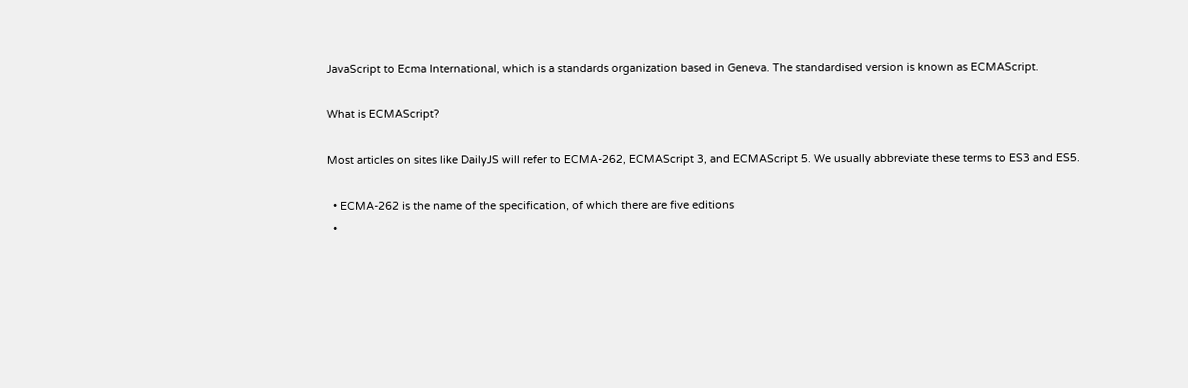JavaScript to Ecma International, which is a standards organization based in Geneva. The standardised version is known as ECMAScript.

What is ECMAScript?

Most articles on sites like DailyJS will refer to ECMA-262, ECMAScript 3, and ECMAScript 5. We usually abbreviate these terms to ES3 and ES5.

  • ECMA-262 is the name of the specification, of which there are five editions
  •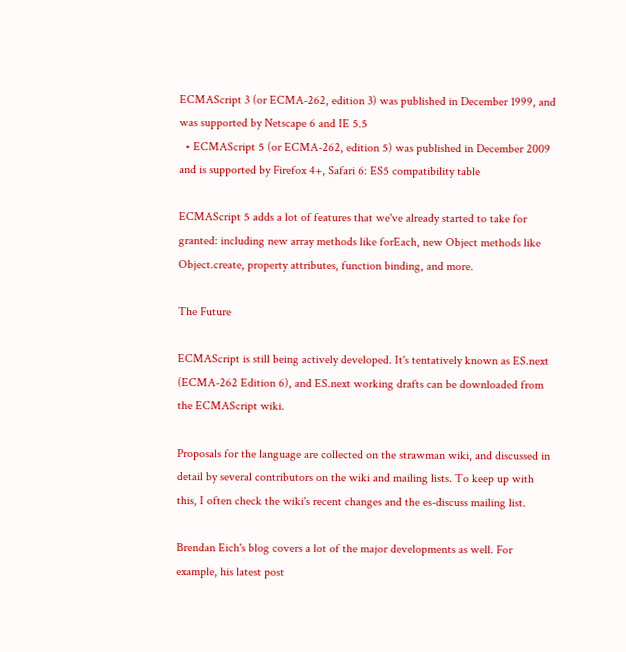ECMAScript 3 (or ECMA-262, edition 3) was published in December 1999, and was supported by Netscape 6 and IE 5.5
  • ECMAScript 5 (or ECMA-262, edition 5) was published in December 2009 and is supported by Firefox 4+, Safari 6: ES5 compatibility table

ECMAScript 5 adds a lot of features that we've already started to take for granted: including new array methods like forEach, new Object methods like Object.create, property attributes, function binding, and more.

The Future

ECMAScript is still being actively developed. It's tentatively known as ES.next (ECMA-262 Edition 6), and ES.next working drafts can be downloaded from the ECMAScript wiki.

Proposals for the language are collected on the strawman wiki, and discussed in detail by several contributors on the wiki and mailing lists. To keep up with this, I often check the wiki's recent changes and the es-discuss mailing list.

Brendan Eich's blog covers a lot of the major developments as well. For example, his latest post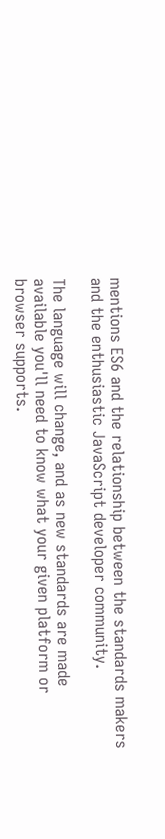mentions ES6 and the relationship between the standards makers and the enthusiastic JavaScript developer community.

The language will change, and as new standards are made available you'll need to know what your given platform or browser supports.